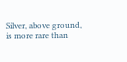Silver, above ground, is more rare than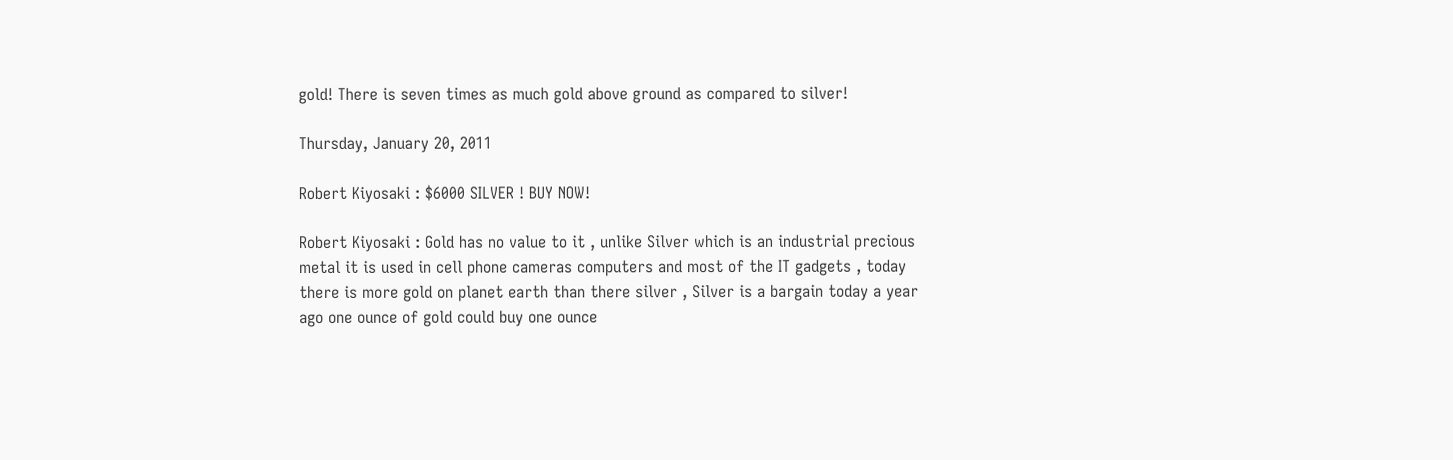gold! There is seven times as much gold above ground as compared to silver!

Thursday, January 20, 2011

Robert Kiyosaki : $6000 SILVER ! BUY NOW!

Robert Kiyosaki : Gold has no value to it , unlike Silver which is an industrial precious metal it is used in cell phone cameras computers and most of the IT gadgets , today there is more gold on planet earth than there silver , Silver is a bargain today a year ago one ounce of gold could buy one ounce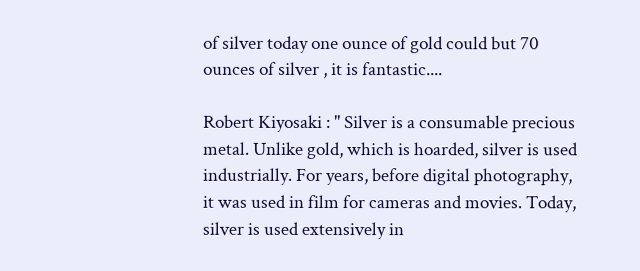of silver today one ounce of gold could but 70 ounces of silver , it is fantastic....

Robert Kiyosaki : " Silver is a consumable precious metal. Unlike gold, which is hoarded, silver is used industrially. For years, before digital photography, it was used in film for cameras and movies. Today, silver is used extensively in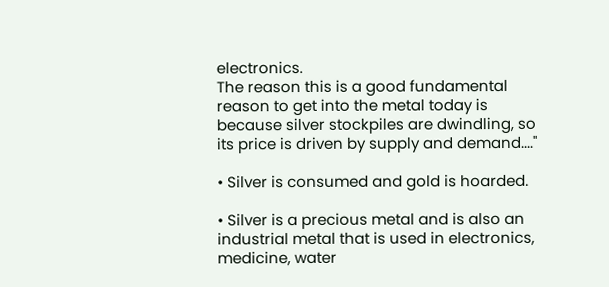electronics.
The reason this is a good fundamental reason to get into the metal today is because silver stockpiles are dwindling, so its price is driven by supply and demand...."

• Silver is consumed and gold is hoarded.

• Silver is a precious metal and is also an industrial metal that is used in electronics, medicine, water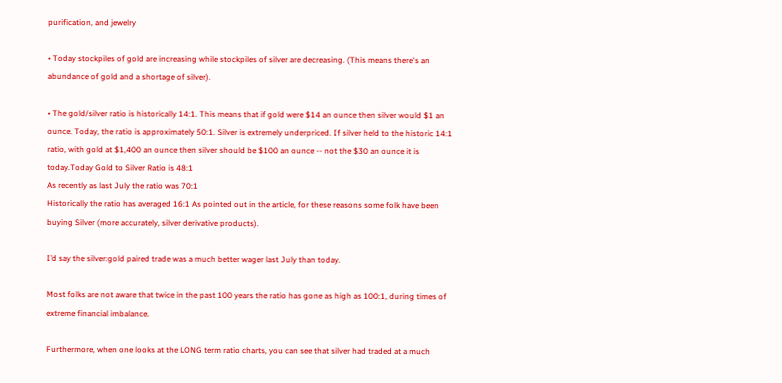purification, and jewelry

• Today stockpiles of gold are increasing while stockpiles of silver are decreasing. (This means there's an abundance of gold and a shortage of silver).

• The gold/silver ratio is historically 14:1. This means that if gold were $14 an ounce then silver would $1 an ounce. Today, the ratio is approximately 50:1. Silver is extremely underpriced. If silver held to the historic 14:1 ratio, with gold at $1,400 an ounce then silver should be $100 an ounce -- not the $30 an ounce it is today.Today Gold to Silver Ratio is 48:1
As recently as last July the ratio was 70:1
Historically the ratio has averaged 16:1 As pointed out in the article, for these reasons some folk have been buying Silver (more accurately, silver derivative products).

I’d say the silver:gold paired trade was a much better wager last July than today.

Most folks are not aware that twice in the past 100 years the ratio has gone as high as 100:1, during times of extreme financial imbalance.

Furthermore, when one looks at the LONG term ratio charts, you can see that silver had traded at a much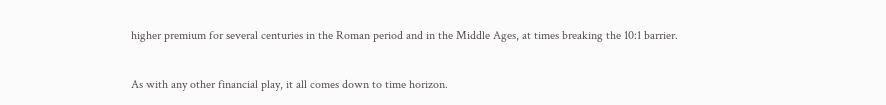higher premium for several centuries in the Roman period and in the Middle Ages, at times breaking the 10:1 barrier.

As with any other financial play, it all comes down to time horizon.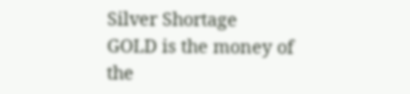Silver Shortage
GOLD is the money of the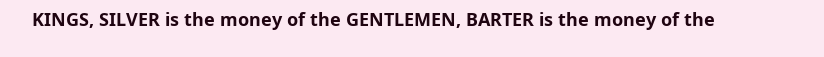KINGS, SILVER is the money of the GENTLEMEN, BARTER is the money of the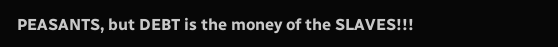PEASANTS, but DEBT is the money of the SLAVES!!!